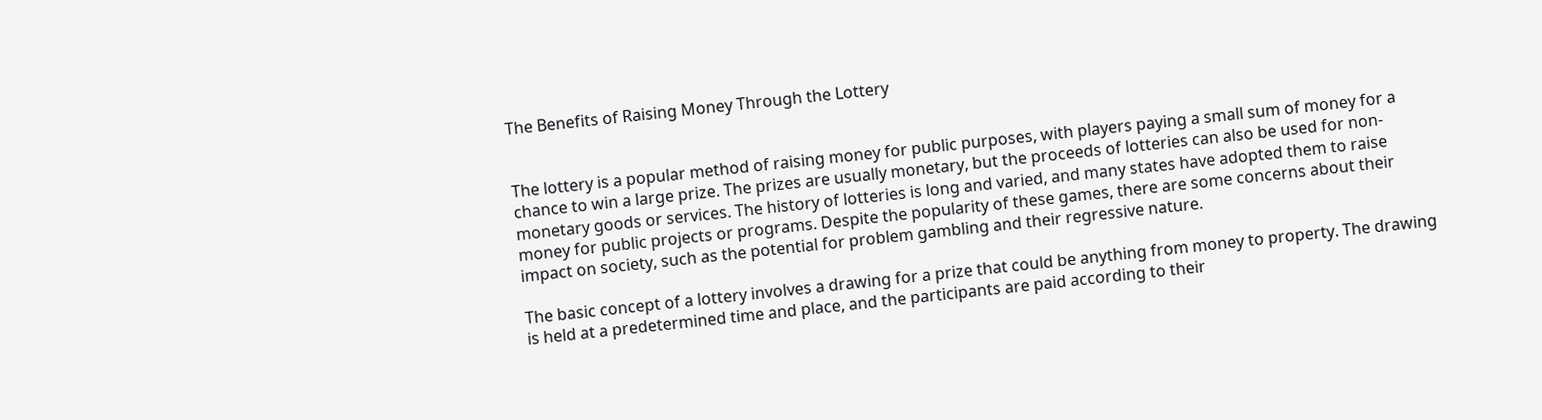The Benefits of Raising Money Through the Lottery


The lottery is a popular method of raising money for public purposes, with players paying a small sum of money for a chance to win a large prize. The prizes are usually monetary, but the proceeds of lotteries can also be used for non-monetary goods or services. The history of lotteries is long and varied, and many states have adopted them to raise money for public projects or programs. Despite the popularity of these games, there are some concerns about their impact on society, such as the potential for problem gambling and their regressive nature.

The basic concept of a lottery involves a drawing for a prize that could be anything from money to property. The drawing is held at a predetermined time and place, and the participants are paid according to their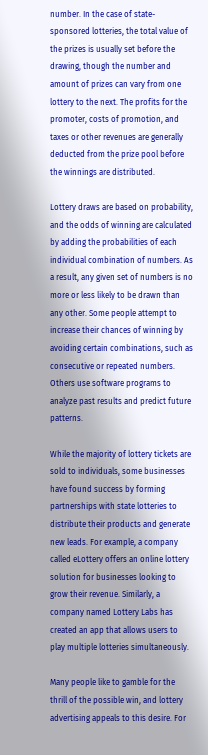number. In the case of state-sponsored lotteries, the total value of the prizes is usually set before the drawing, though the number and amount of prizes can vary from one lottery to the next. The profits for the promoter, costs of promotion, and taxes or other revenues are generally deducted from the prize pool before the winnings are distributed.

Lottery draws are based on probability, and the odds of winning are calculated by adding the probabilities of each individual combination of numbers. As a result, any given set of numbers is no more or less likely to be drawn than any other. Some people attempt to increase their chances of winning by avoiding certain combinations, such as consecutive or repeated numbers. Others use software programs to analyze past results and predict future patterns.

While the majority of lottery tickets are sold to individuals, some businesses have found success by forming partnerships with state lotteries to distribute their products and generate new leads. For example, a company called eLottery offers an online lottery solution for businesses looking to grow their revenue. Similarly, a company named Lottery Labs has created an app that allows users to play multiple lotteries simultaneously.

Many people like to gamble for the thrill of the possible win, and lottery advertising appeals to this desire. For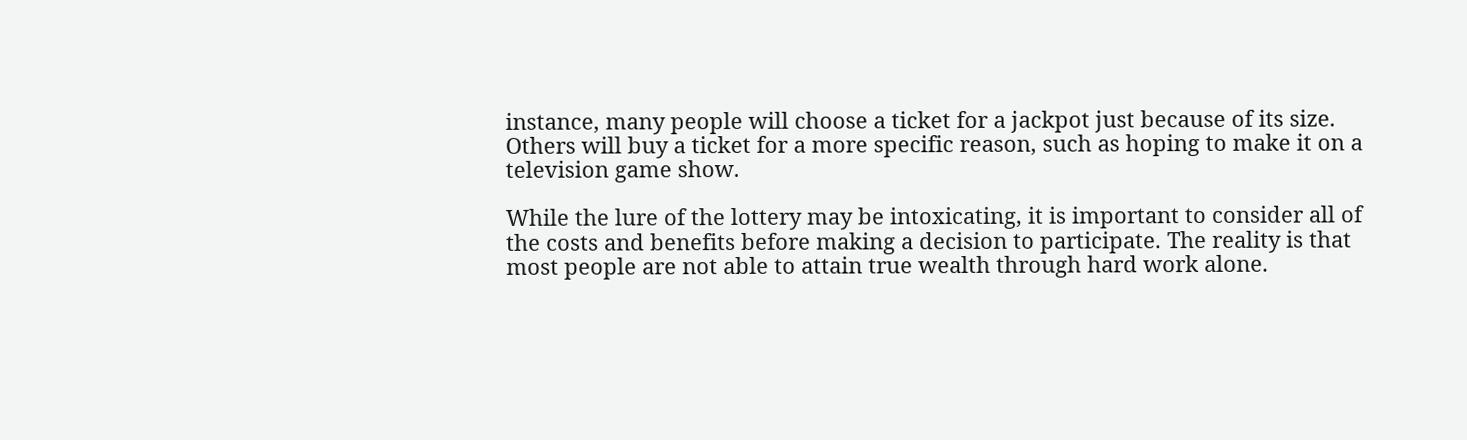instance, many people will choose a ticket for a jackpot just because of its size. Others will buy a ticket for a more specific reason, such as hoping to make it on a television game show.

While the lure of the lottery may be intoxicating, it is important to consider all of the costs and benefits before making a decision to participate. The reality is that most people are not able to attain true wealth through hard work alone.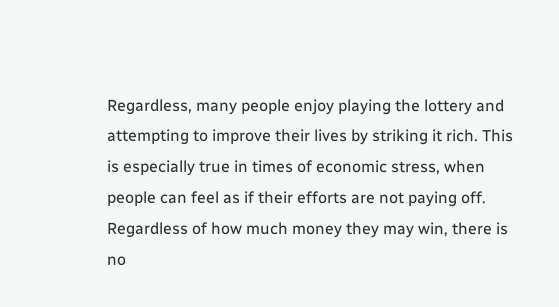Regardless, many people enjoy playing the lottery and attempting to improve their lives by striking it rich. This is especially true in times of economic stress, when people can feel as if their efforts are not paying off. Regardless of how much money they may win, there is no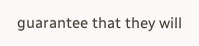guarantee that they will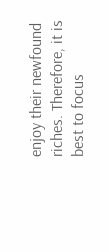enjoy their newfound riches. Therefore, it is best to focus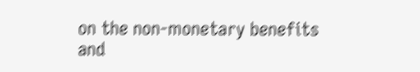on the non-monetary benefits and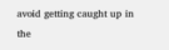avoid getting caught up in the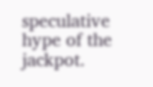speculative hype of the jackpot.